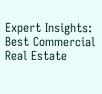Expert Insights: Best Commercial Real Estate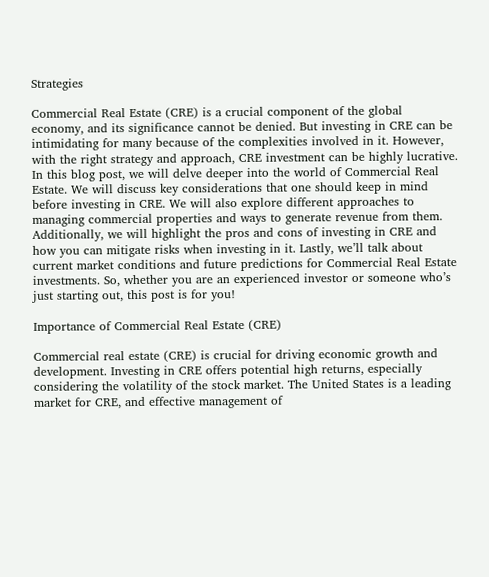Strategies

Commercial Real Estate (CRE) is a crucial component of the global economy, and its significance cannot be denied. But investing in CRE can be intimidating for many because of the complexities involved in it. However, with the right strategy and approach, CRE investment can be highly lucrative. In this blog post, we will delve deeper into the world of Commercial Real Estate. We will discuss key considerations that one should keep in mind before investing in CRE. We will also explore different approaches to managing commercial properties and ways to generate revenue from them. Additionally, we will highlight the pros and cons of investing in CRE and how you can mitigate risks when investing in it. Lastly, we’ll talk about current market conditions and future predictions for Commercial Real Estate investments. So, whether you are an experienced investor or someone who’s just starting out, this post is for you!

Importance of Commercial Real Estate (CRE)

Commercial real estate (CRE) is crucial for driving economic growth and development. Investing in CRE offers potential high returns, especially considering the volatility of the stock market. The United States is a leading market for CRE, and effective management of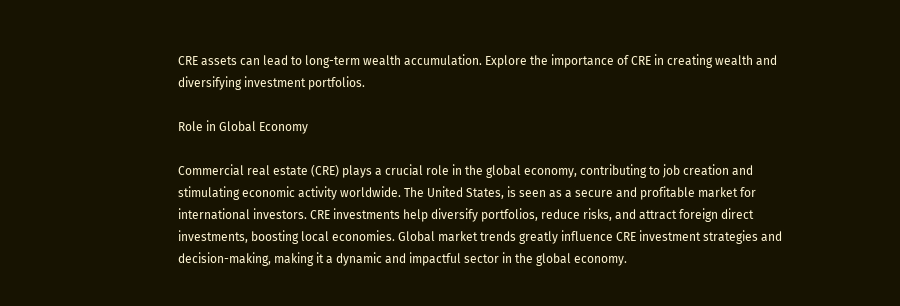CRE assets can lead to long-term wealth accumulation. Explore the importance of CRE in creating wealth and diversifying investment portfolios.

Role in Global Economy

Commercial real estate (CRE) plays a crucial role in the global economy, contributing to job creation and stimulating economic activity worldwide. The United States, is seen as a secure and profitable market for international investors. CRE investments help diversify portfolios, reduce risks, and attract foreign direct investments, boosting local economies. Global market trends greatly influence CRE investment strategies and decision-making, making it a dynamic and impactful sector in the global economy.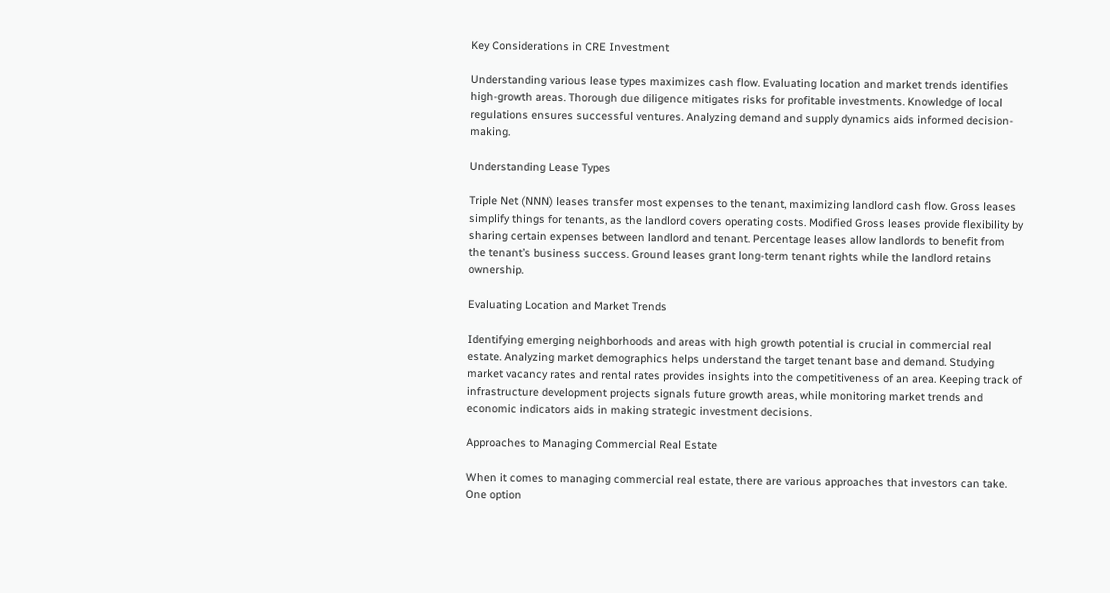Key Considerations in CRE Investment

Understanding various lease types maximizes cash flow. Evaluating location and market trends identifies high-growth areas. Thorough due diligence mitigates risks for profitable investments. Knowledge of local regulations ensures successful ventures. Analyzing demand and supply dynamics aids informed decision-making.

Understanding Lease Types

Triple Net (NNN) leases transfer most expenses to the tenant, maximizing landlord cash flow. Gross leases simplify things for tenants, as the landlord covers operating costs. Modified Gross leases provide flexibility by sharing certain expenses between landlord and tenant. Percentage leases allow landlords to benefit from the tenant’s business success. Ground leases grant long-term tenant rights while the landlord retains ownership.

Evaluating Location and Market Trends

Identifying emerging neighborhoods and areas with high growth potential is crucial in commercial real estate. Analyzing market demographics helps understand the target tenant base and demand. Studying market vacancy rates and rental rates provides insights into the competitiveness of an area. Keeping track of infrastructure development projects signals future growth areas, while monitoring market trends and economic indicators aids in making strategic investment decisions.

Approaches to Managing Commercial Real Estate

When it comes to managing commercial real estate, there are various approaches that investors can take. One option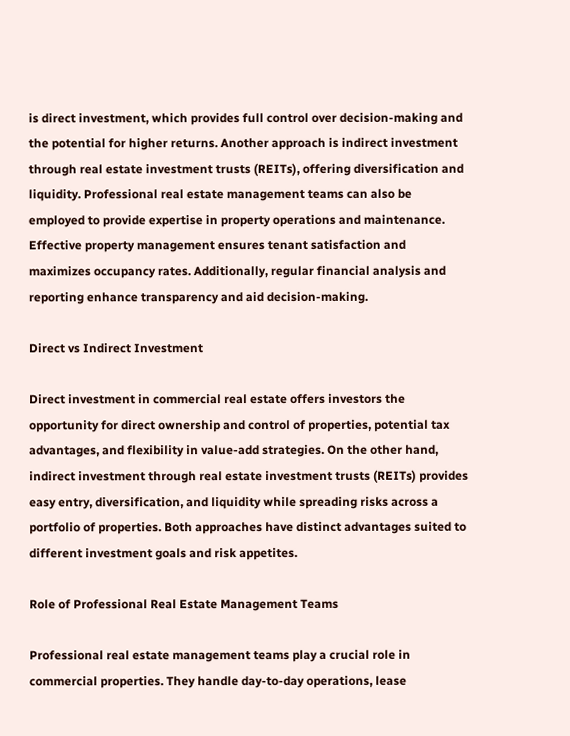is direct investment, which provides full control over decision-making and the potential for higher returns. Another approach is indirect investment through real estate investment trusts (REITs), offering diversification and liquidity. Professional real estate management teams can also be employed to provide expertise in property operations and maintenance. Effective property management ensures tenant satisfaction and maximizes occupancy rates. Additionally, regular financial analysis and reporting enhance transparency and aid decision-making.

Direct vs Indirect Investment

Direct investment in commercial real estate offers investors the opportunity for direct ownership and control of properties, potential tax advantages, and flexibility in value-add strategies. On the other hand, indirect investment through real estate investment trusts (REITs) provides easy entry, diversification, and liquidity while spreading risks across a portfolio of properties. Both approaches have distinct advantages suited to different investment goals and risk appetites.

Role of Professional Real Estate Management Teams

Professional real estate management teams play a crucial role in commercial properties. They handle day-to-day operations, lease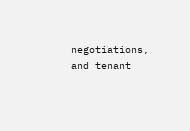negotiations, and tenant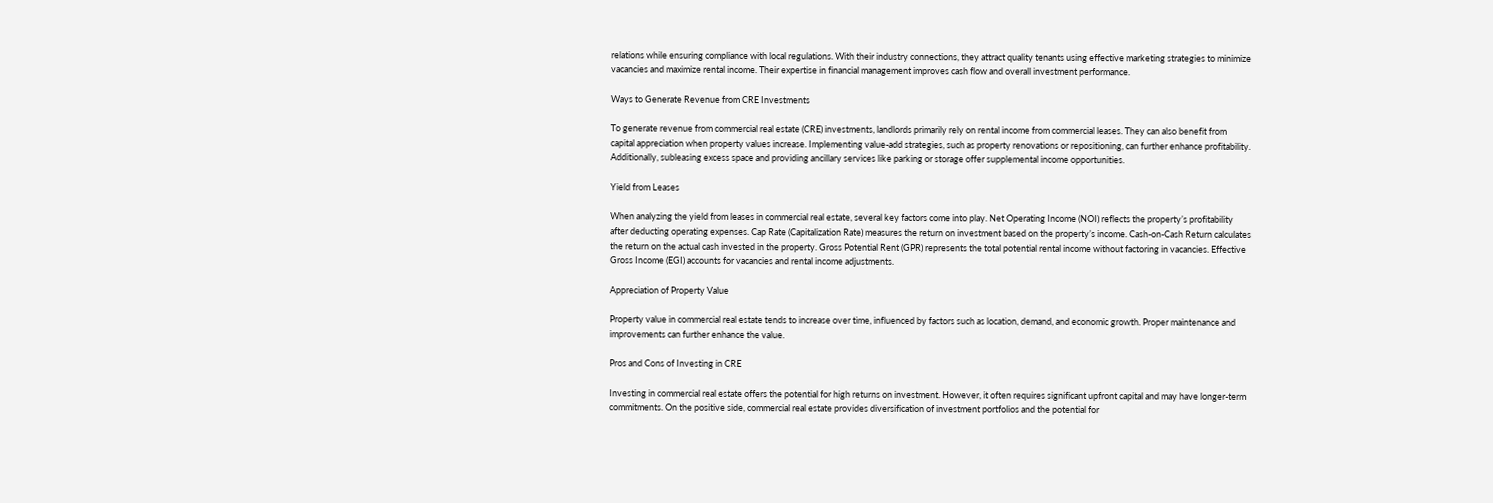relations while ensuring compliance with local regulations. With their industry connections, they attract quality tenants using effective marketing strategies to minimize vacancies and maximize rental income. Their expertise in financial management improves cash flow and overall investment performance.

Ways to Generate Revenue from CRE Investments

To generate revenue from commercial real estate (CRE) investments, landlords primarily rely on rental income from commercial leases. They can also benefit from capital appreciation when property values increase. Implementing value-add strategies, such as property renovations or repositioning, can further enhance profitability. Additionally, subleasing excess space and providing ancillary services like parking or storage offer supplemental income opportunities.

Yield from Leases

When analyzing the yield from leases in commercial real estate, several key factors come into play. Net Operating Income (NOI) reflects the property’s profitability after deducting operating expenses. Cap Rate (Capitalization Rate) measures the return on investment based on the property’s income. Cash-on-Cash Return calculates the return on the actual cash invested in the property. Gross Potential Rent (GPR) represents the total potential rental income without factoring in vacancies. Effective Gross Income (EGI) accounts for vacancies and rental income adjustments.

Appreciation of Property Value

Property value in commercial real estate tends to increase over time, influenced by factors such as location, demand, and economic growth. Proper maintenance and improvements can further enhance the value.

Pros and Cons of Investing in CRE

Investing in commercial real estate offers the potential for high returns on investment. However, it often requires significant upfront capital and may have longer-term commitments. On the positive side, commercial real estate provides diversification of investment portfolios and the potential for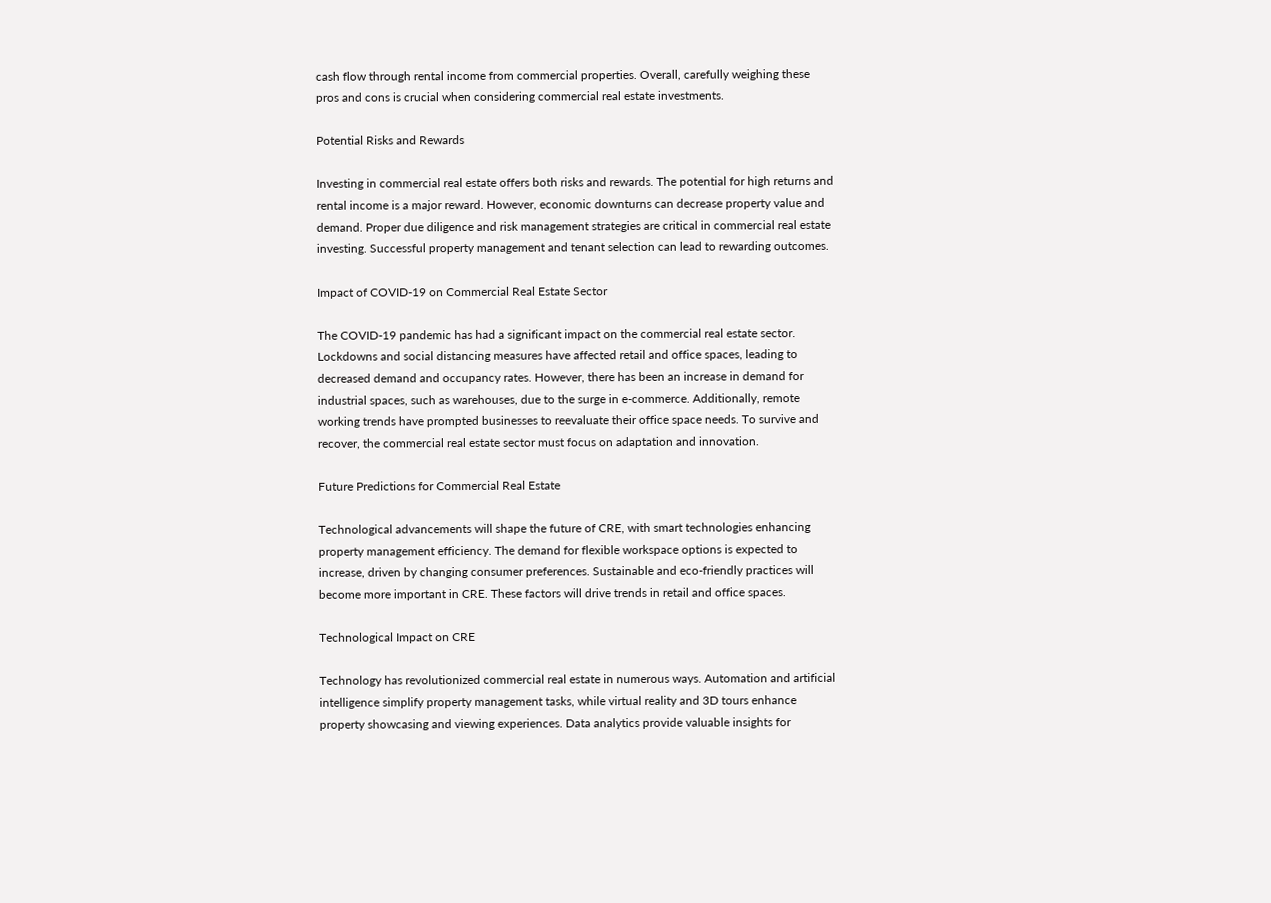cash flow through rental income from commercial properties. Overall, carefully weighing these pros and cons is crucial when considering commercial real estate investments.

Potential Risks and Rewards

Investing in commercial real estate offers both risks and rewards. The potential for high returns and rental income is a major reward. However, economic downturns can decrease property value and demand. Proper due diligence and risk management strategies are critical in commercial real estate investing. Successful property management and tenant selection can lead to rewarding outcomes.

Impact of COVID-19 on Commercial Real Estate Sector

The COVID-19 pandemic has had a significant impact on the commercial real estate sector. Lockdowns and social distancing measures have affected retail and office spaces, leading to decreased demand and occupancy rates. However, there has been an increase in demand for industrial spaces, such as warehouses, due to the surge in e-commerce. Additionally, remote working trends have prompted businesses to reevaluate their office space needs. To survive and recover, the commercial real estate sector must focus on adaptation and innovation.

Future Predictions for Commercial Real Estate

Technological advancements will shape the future of CRE, with smart technologies enhancing property management efficiency. The demand for flexible workspace options is expected to increase, driven by changing consumer preferences. Sustainable and eco-friendly practices will become more important in CRE. These factors will drive trends in retail and office spaces.

Technological Impact on CRE

Technology has revolutionized commercial real estate in numerous ways. Automation and artificial intelligence simplify property management tasks, while virtual reality and 3D tours enhance property showcasing and viewing experiences. Data analytics provide valuable insights for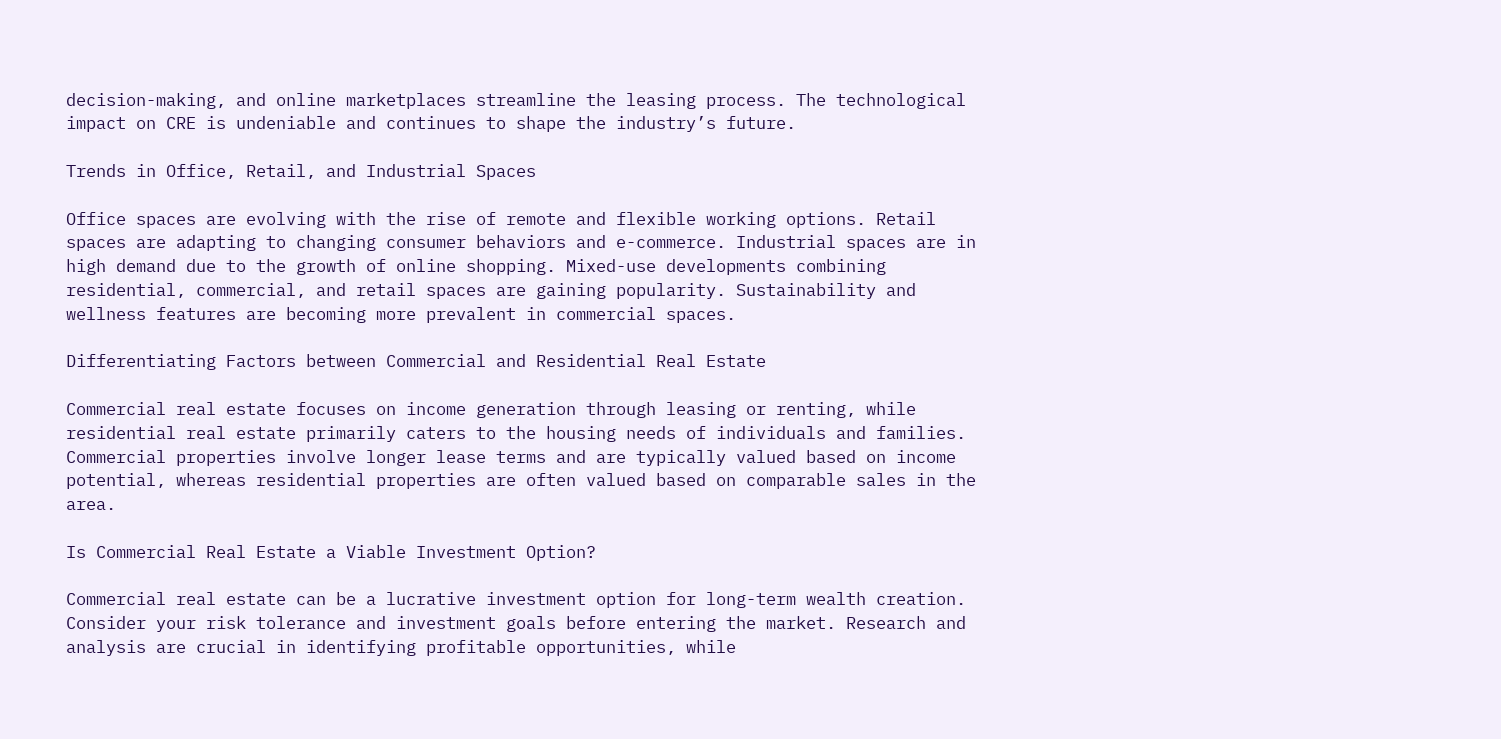decision-making, and online marketplaces streamline the leasing process. The technological impact on CRE is undeniable and continues to shape the industry’s future.

Trends in Office, Retail, and Industrial Spaces

Office spaces are evolving with the rise of remote and flexible working options. Retail spaces are adapting to changing consumer behaviors and e-commerce. Industrial spaces are in high demand due to the growth of online shopping. Mixed-use developments combining residential, commercial, and retail spaces are gaining popularity. Sustainability and wellness features are becoming more prevalent in commercial spaces.

Differentiating Factors between Commercial and Residential Real Estate

Commercial real estate focuses on income generation through leasing or renting, while residential real estate primarily caters to the housing needs of individuals and families. Commercial properties involve longer lease terms and are typically valued based on income potential, whereas residential properties are often valued based on comparable sales in the area.

Is Commercial Real Estate a Viable Investment Option?

Commercial real estate can be a lucrative investment option for long-term wealth creation. Consider your risk tolerance and investment goals before entering the market. Research and analysis are crucial in identifying profitable opportunities, while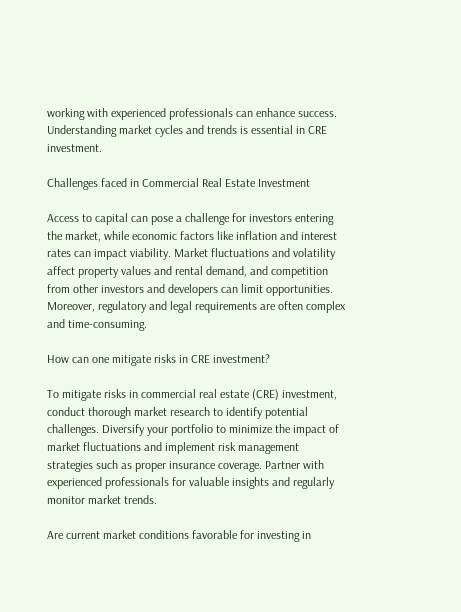working with experienced professionals can enhance success. Understanding market cycles and trends is essential in CRE investment.

Challenges faced in Commercial Real Estate Investment

Access to capital can pose a challenge for investors entering the market, while economic factors like inflation and interest rates can impact viability. Market fluctuations and volatility affect property values and rental demand, and competition from other investors and developers can limit opportunities. Moreover, regulatory and legal requirements are often complex and time-consuming.

How can one mitigate risks in CRE investment?

To mitigate risks in commercial real estate (CRE) investment, conduct thorough market research to identify potential challenges. Diversify your portfolio to minimize the impact of market fluctuations and implement risk management strategies such as proper insurance coverage. Partner with experienced professionals for valuable insights and regularly monitor market trends.

Are current market conditions favorable for investing in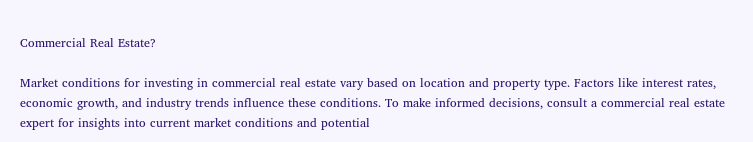Commercial Real Estate?

Market conditions for investing in commercial real estate vary based on location and property type. Factors like interest rates, economic growth, and industry trends influence these conditions. To make informed decisions, consult a commercial real estate expert for insights into current market conditions and potential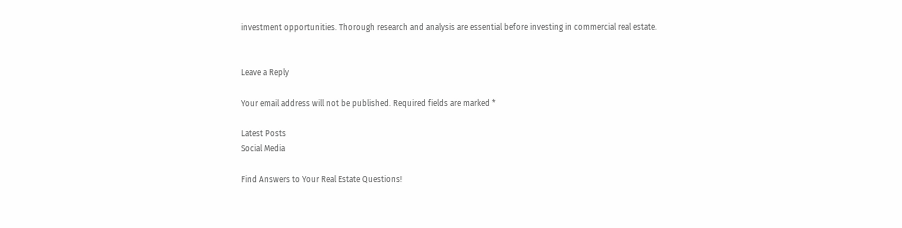investment opportunities. Thorough research and analysis are essential before investing in commercial real estate.


Leave a Reply

Your email address will not be published. Required fields are marked *

Latest Posts
Social Media

Find Answers to Your Real Estate Questions!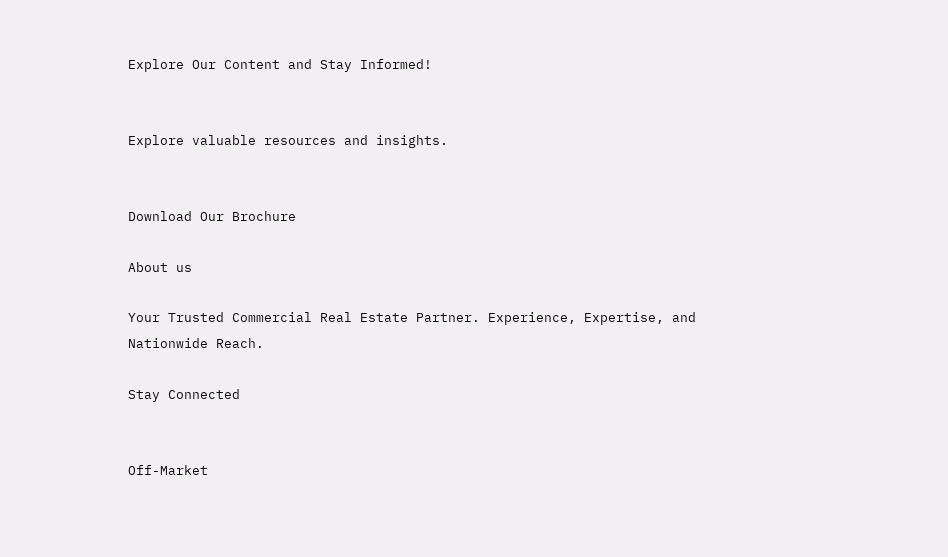Explore Our Content and Stay Informed!


Explore valuable resources and insights.


Download Our Brochure

About us

Your Trusted Commercial Real Estate Partner. Experience, Expertise, and Nationwide Reach.

Stay Connected


Off-Market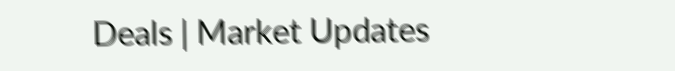Deals | Market Updates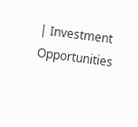| Investment Opportunities